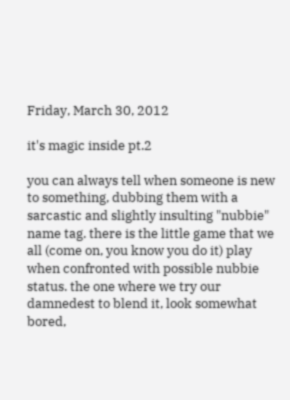Friday, March 30, 2012

it's magic inside pt.2

you can always tell when someone is new to something, dubbing them with a sarcastic and slightly insulting "nubbie" name tag. there is the little game that we all (come on, you know you do it) play when confronted with possible nubbie status. the one where we try our damnedest to blend it, look somewhat bored,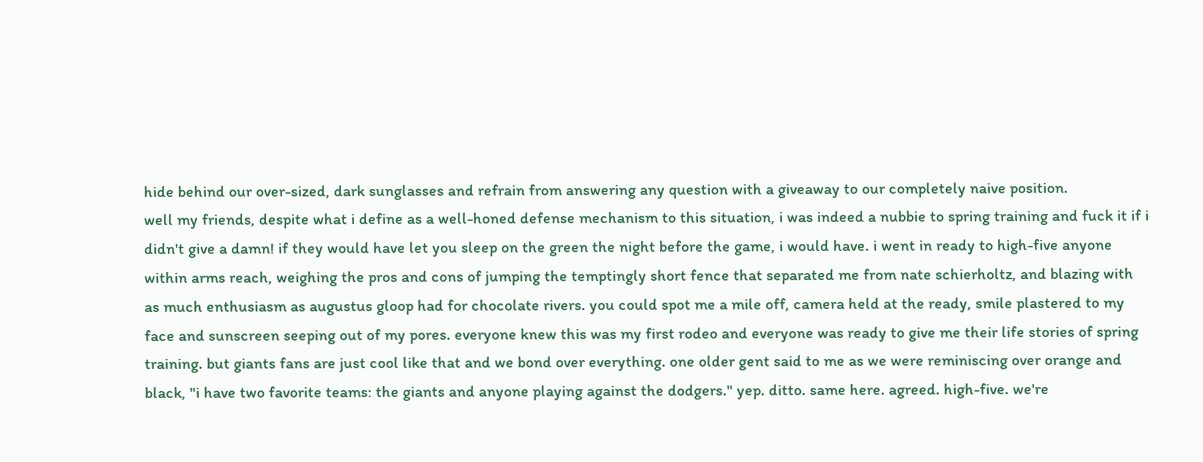hide behind our over-sized, dark sunglasses and refrain from answering any question with a giveaway to our completely naive position.
well my friends, despite what i define as a well-honed defense mechanism to this situation, i was indeed a nubbie to spring training and fuck it if i didn't give a damn! if they would have let you sleep on the green the night before the game, i would have. i went in ready to high-five anyone within arms reach, weighing the pros and cons of jumping the temptingly short fence that separated me from nate schierholtz, and blazing with as much enthusiasm as augustus gloop had for chocolate rivers. you could spot me a mile off, camera held at the ready, smile plastered to my face and sunscreen seeping out of my pores. everyone knew this was my first rodeo and everyone was ready to give me their life stories of spring training. but giants fans are just cool like that and we bond over everything. one older gent said to me as we were reminiscing over orange and black, "i have two favorite teams: the giants and anyone playing against the dodgers." yep. ditto. same here. agreed. high-five. we're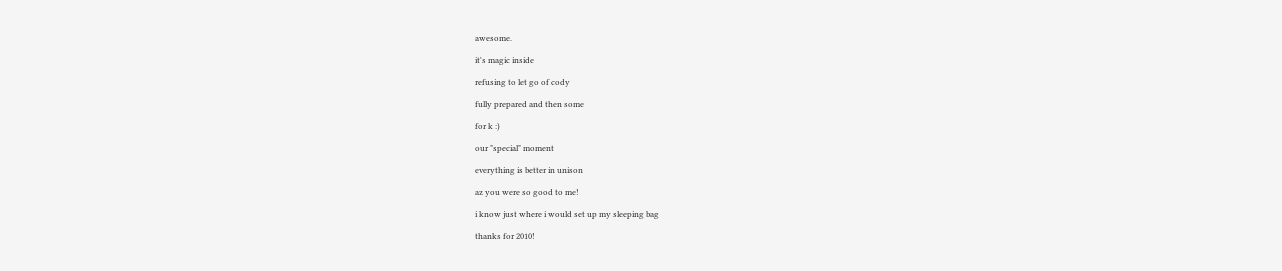awesome.

it's magic inside

refusing to let go of cody

fully prepared and then some

for k :)

our "special" moment

everything is better in unison

az you were so good to me!

i know just where i would set up my sleeping bag

thanks for 2010!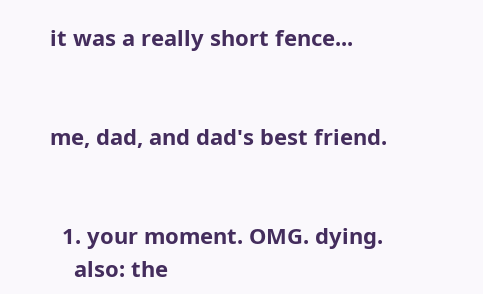it was a really short fence...


me, dad, and dad's best friend.


  1. your moment. OMG. dying.
    also: the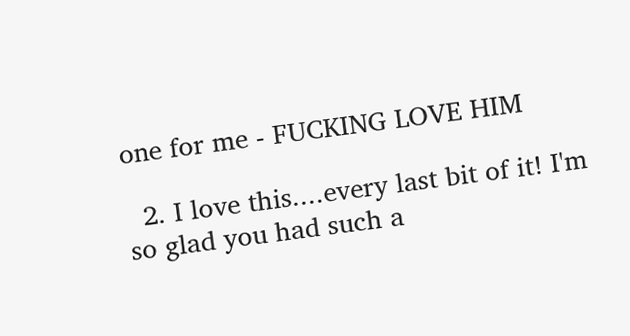one for me - FUCKING LOVE HIM

  2. I love this....every last bit of it! I'm so glad you had such a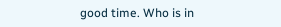good time. Who is in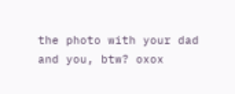the photo with your dad and you, btw? oxox